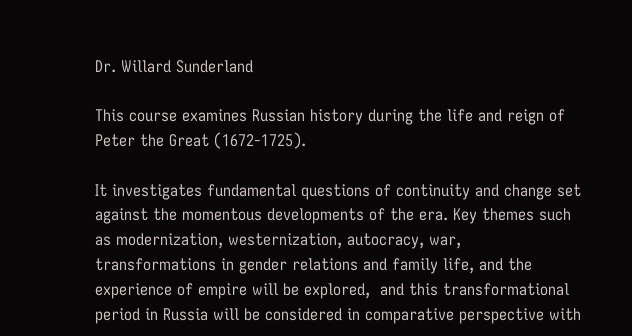Dr. Willard Sunderland

This course examines Russian history during the life and reign of Peter the Great (1672-1725).

It investigates fundamental questions of continuity and change set against the momentous developments of the era. Key themes such as modernization, westernization, autocracy, war,  transformations in gender relations and family life, and the experience of empire will be explored,  and this transformational period in Russia will be considered in comparative perspective with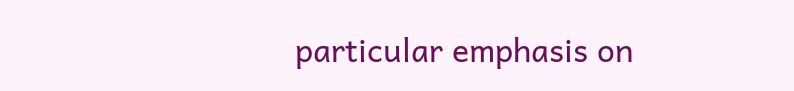particular emphasis on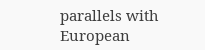parallels with European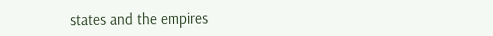states and the empires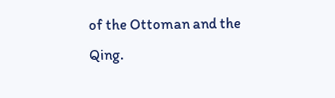of the Ottoman and the Qing.